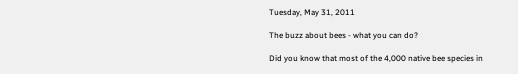Tuesday, May 31, 2011

The buzz about bees - what you can do?

Did you know that most of the 4,000 native bee species in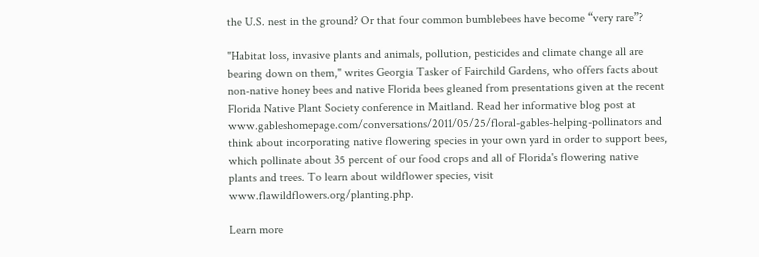the U.S. nest in the ground? Or that four common bumblebees have become “very rare”?

"Habitat loss, invasive plants and animals, pollution, pesticides and climate change all are bearing down on them," writes Georgia Tasker of Fairchild Gardens, who offers facts about non-native honey bees and native Florida bees gleaned from presentations given at the recent Florida Native Plant Society conference in Maitland. Read her informative blog post at
www.gableshomepage.com/conversations/2011/05/25/floral-gables-helping-pollinators and think about incorporating native flowering species in your own yard in order to support bees, which pollinate about 35 percent of our food crops and all of Florida's flowering native plants and trees. To learn about wildflower species, visit www.flawildflowers.org/planting.php.

Learn more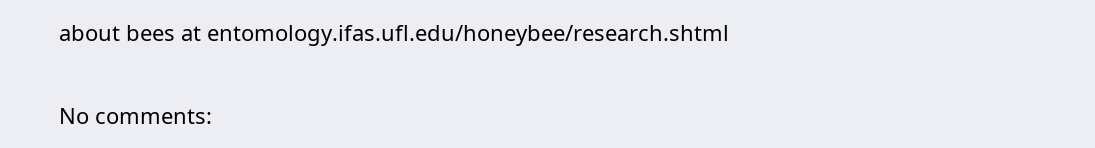about bees at entomology.ifas.ufl.edu/honeybee/research.shtml

No comments: